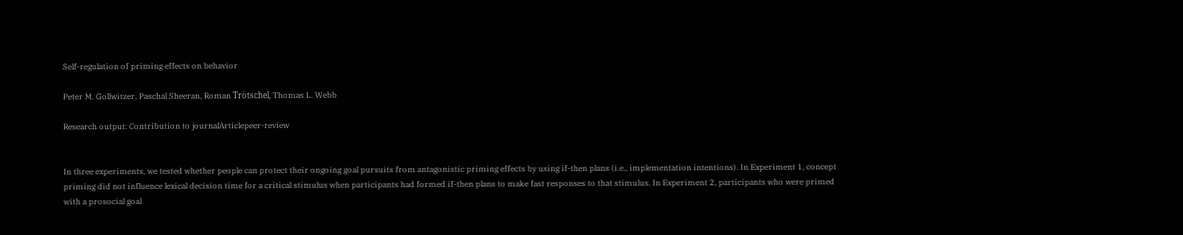Self-regulation of priming effects on behavior

Peter M. Gollwitzer, Paschal Sheeran, Roman Trötschel, Thomas L. Webb

Research output: Contribution to journalArticlepeer-review


In three experiments, we tested whether people can protect their ongoing goal pursuits from antagonistic priming effects by using if-then plans (i.e., implementation intentions). In Experiment 1, concept priming did not influence lexical decision time for a critical stimulus when participants had formed if-then plans to make fast responses to that stimulus. In Experiment 2, participants who were primed with a prosocial goal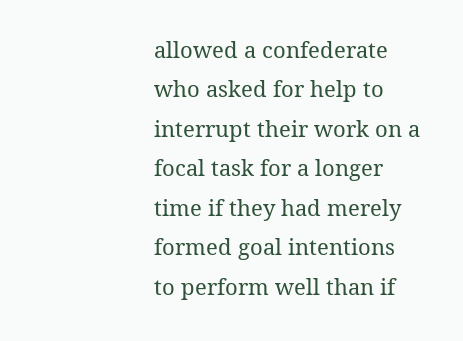allowed a confederate who asked for help to interrupt their work on a focal task for a longer time if they had merely formed goal intentions to perform well than if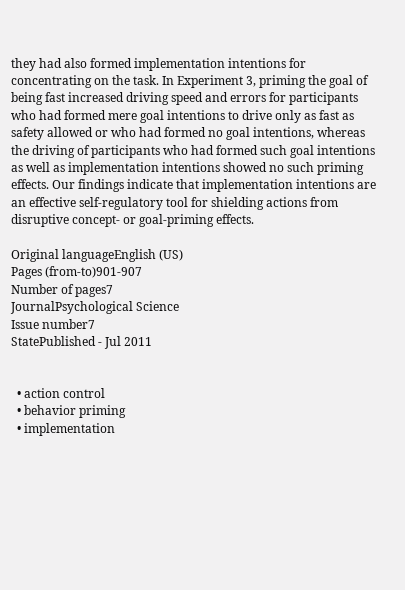they had also formed implementation intentions for concentrating on the task. In Experiment 3, priming the goal of being fast increased driving speed and errors for participants who had formed mere goal intentions to drive only as fast as safety allowed or who had formed no goal intentions, whereas the driving of participants who had formed such goal intentions as well as implementation intentions showed no such priming effects. Our findings indicate that implementation intentions are an effective self-regulatory tool for shielding actions from disruptive concept- or goal-priming effects.

Original languageEnglish (US)
Pages (from-to)901-907
Number of pages7
JournalPsychological Science
Issue number7
StatePublished - Jul 2011


  • action control
  • behavior priming
  • implementation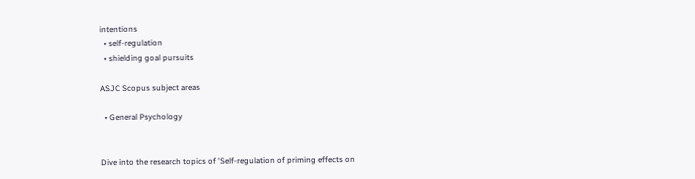intentions
  • self-regulation
  • shielding goal pursuits

ASJC Scopus subject areas

  • General Psychology


Dive into the research topics of 'Self-regulation of priming effects on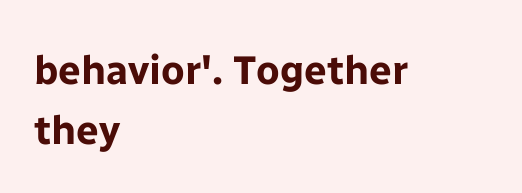behavior'. Together they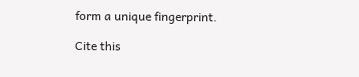form a unique fingerprint.

Cite this